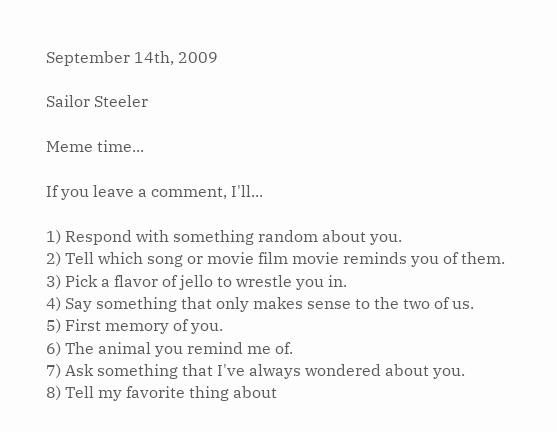September 14th, 2009

Sailor Steeler

Meme time...

If you leave a comment, I'll...

1) Respond with something random about you.
2) Tell which song or movie film movie reminds you of them.
3) Pick a flavor of jello to wrestle you in.
4) Say something that only makes sense to the two of us.
5) First memory of you.
6) The animal you remind me of.
7) Ask something that I've always wondered about you.
8) Tell my favorite thing about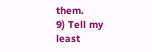them.
9) Tell my least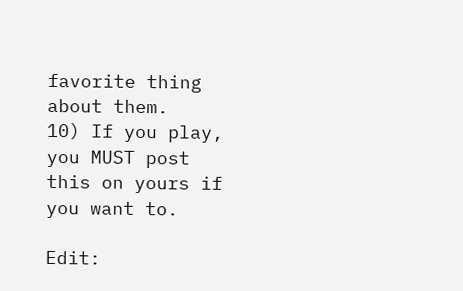favorite thing about them.
10) If you play, you MUST post this on yours if you want to.

Edit: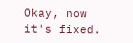Okay, now it's fixed.